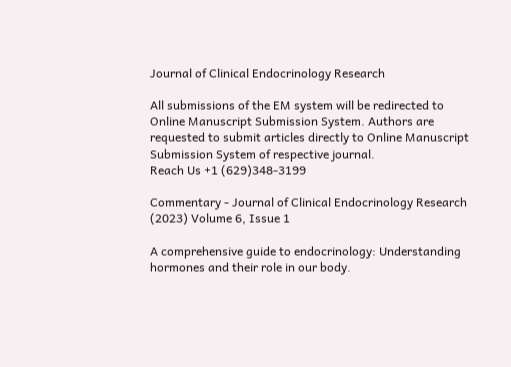Journal of Clinical Endocrinology Research

All submissions of the EM system will be redirected to Online Manuscript Submission System. Authors are requested to submit articles directly to Online Manuscript Submission System of respective journal.
Reach Us +1 (629)348-3199

Commentary - Journal of Clinical Endocrinology Research (2023) Volume 6, Issue 1

A comprehensive guide to endocrinology: Understanding hormones and their role in our body.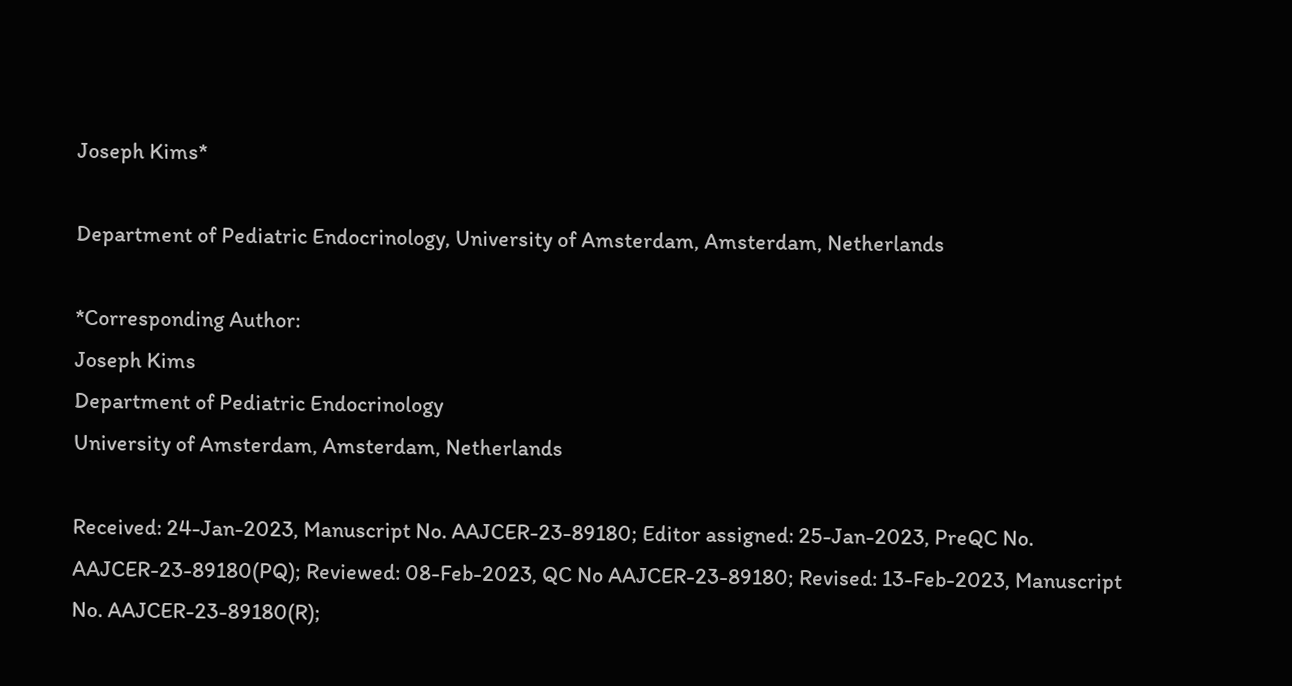Joseph Kims*

Department of Pediatric Endocrinology, University of Amsterdam, Amsterdam, Netherlands

*Corresponding Author:
Joseph Kims
Department of Pediatric Endocrinology
University of Amsterdam, Amsterdam, Netherlands

Received: 24-Jan-2023, Manuscript No. AAJCER-23-89180; Editor assigned: 25-Jan-2023, PreQC No. AAJCER-23-89180(PQ); Reviewed: 08-Feb-2023, QC No AAJCER-23-89180; Revised: 13-Feb-2023, Manuscript No. AAJCER-23-89180(R);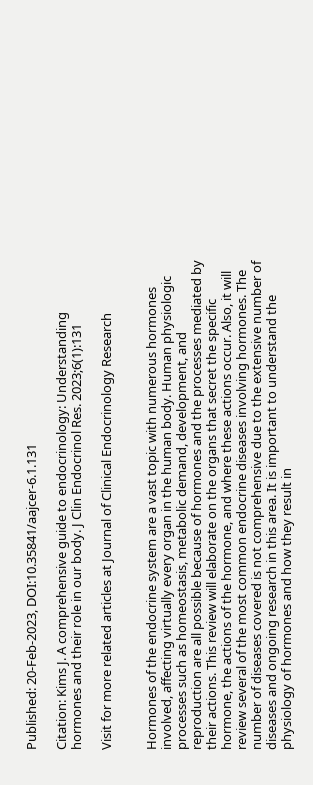Published: 20-Feb-2023, DOI:10.35841/aajcer-6.1.131

Citation: Kims J. A comprehensive guide to endocrinology: Understanding hormones and their role in our body. J Clin Endocrinol Res. 2023;6(1):131

Visit for more related articles at Journal of Clinical Endocrinology Research


Hormones of the endocrine system are a vast topic with numerous hormones involved, affecting virtually every organ in the human body. Human physiologic processes such as homeostasis, metabolic demand, development, and reproduction are all possible because of hormones and the processes mediated by their actions. This review will elaborate on the organs that secret the specific hormone, the actions of the hormone, and where these actions occur. Also, it will review several of the most common endocrine diseases involving hormones. The number of diseases covered is not comprehensive due to the extensive number of diseases and ongoing research in this area. It is important to understand the physiology of hormones and how they result in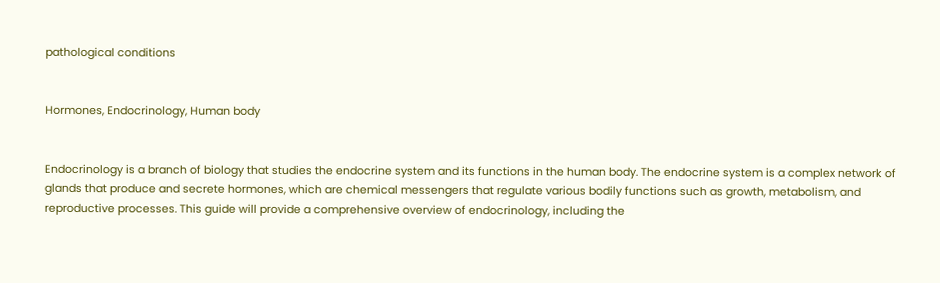pathological conditions


Hormones, Endocrinology, Human body


Endocrinology is a branch of biology that studies the endocrine system and its functions in the human body. The endocrine system is a complex network of glands that produce and secrete hormones, which are chemical messengers that regulate various bodily functions such as growth, metabolism, and reproductive processes. This guide will provide a comprehensive overview of endocrinology, including the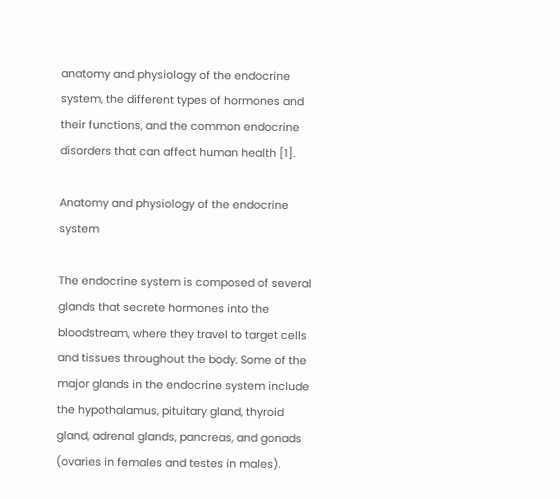anatomy and physiology of the endocrine system, the different types of hormones and their functions, and the common endocrine disorders that can affect human health [1].

Anatomy and physiology of the endocrine system

The endocrine system is composed of several glands that secrete hormones into the bloodstream, where they travel to target cells and tissues throughout the body. Some of the major glands in the endocrine system include the hypothalamus, pituitary gland, thyroid gland, adrenal glands, pancreas, and gonads (ovaries in females and testes in males).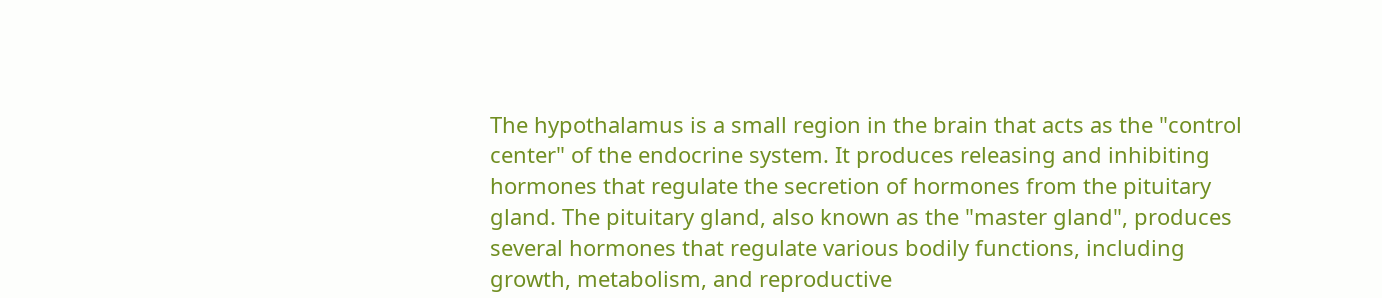The hypothalamus is a small region in the brain that acts as the "control center" of the endocrine system. It produces releasing and inhibiting hormones that regulate the secretion of hormones from the pituitary gland. The pituitary gland, also known as the "master gland", produces several hormones that regulate various bodily functions, including growth, metabolism, and reproductive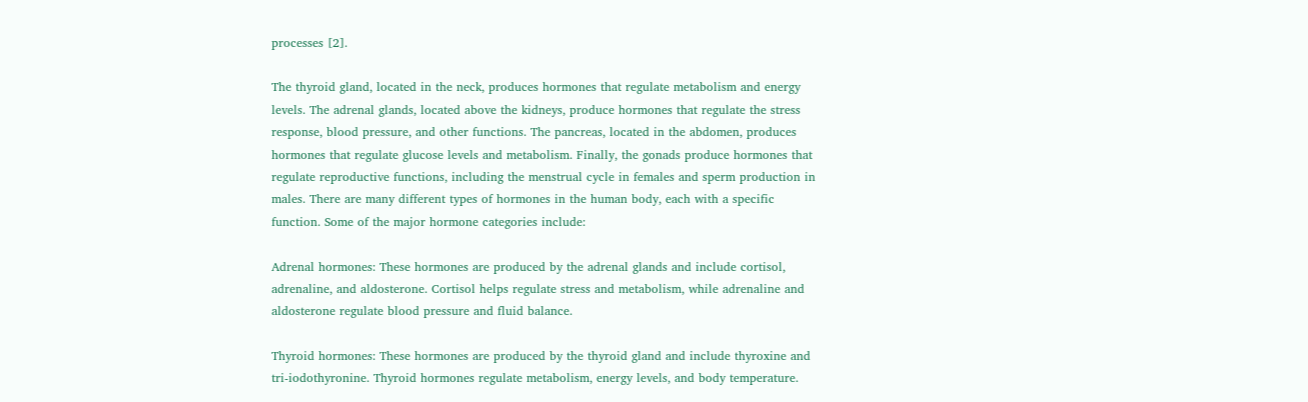processes [2].

The thyroid gland, located in the neck, produces hormones that regulate metabolism and energy levels. The adrenal glands, located above the kidneys, produce hormones that regulate the stress response, blood pressure, and other functions. The pancreas, located in the abdomen, produces hormones that regulate glucose levels and metabolism. Finally, the gonads produce hormones that regulate reproductive functions, including the menstrual cycle in females and sperm production in males. There are many different types of hormones in the human body, each with a specific function. Some of the major hormone categories include:

Adrenal hormones: These hormones are produced by the adrenal glands and include cortisol, adrenaline, and aldosterone. Cortisol helps regulate stress and metabolism, while adrenaline and aldosterone regulate blood pressure and fluid balance.

Thyroid hormones: These hormones are produced by the thyroid gland and include thyroxine and tri-iodothyronine. Thyroid hormones regulate metabolism, energy levels, and body temperature.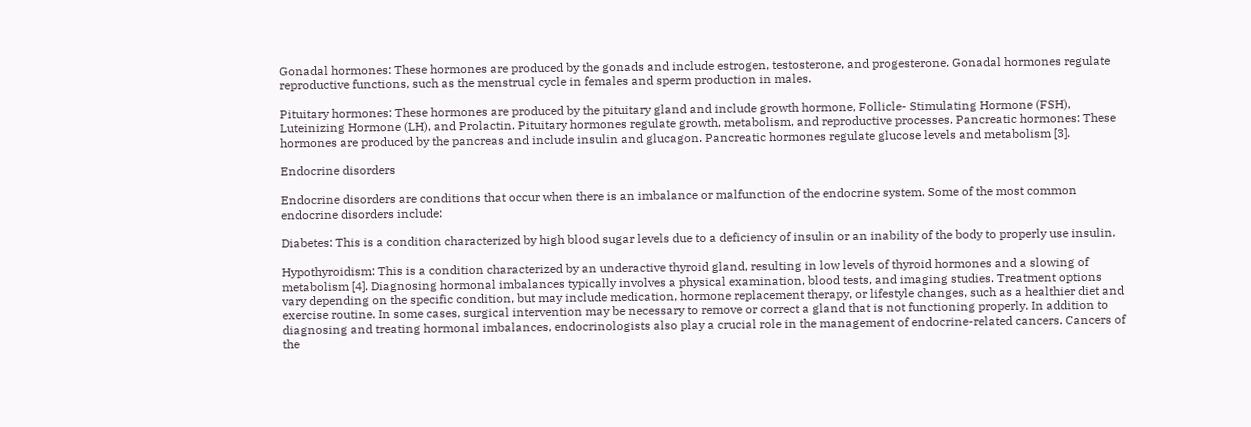Gonadal hormones: These hormones are produced by the gonads and include estrogen, testosterone, and progesterone. Gonadal hormones regulate reproductive functions, such as the menstrual cycle in females and sperm production in males.

Pituitary hormones: These hormones are produced by the pituitary gland and include growth hormone, Follicle- Stimulating Hormone (FSH), Luteinizing Hormone (LH), and Prolactin. Pituitary hormones regulate growth, metabolism, and reproductive processes. Pancreatic hormones: These hormones are produced by the pancreas and include insulin and glucagon. Pancreatic hormones regulate glucose levels and metabolism [3].

Endocrine disorders

Endocrine disorders are conditions that occur when there is an imbalance or malfunction of the endocrine system. Some of the most common endocrine disorders include:

Diabetes: This is a condition characterized by high blood sugar levels due to a deficiency of insulin or an inability of the body to properly use insulin.

Hypothyroidism: This is a condition characterized by an underactive thyroid gland, resulting in low levels of thyroid hormones and a slowing of metabolism [4]. Diagnosing hormonal imbalances typically involves a physical examination, blood tests, and imaging studies. Treatment options vary depending on the specific condition, but may include medication, hormone replacement therapy, or lifestyle changes, such as a healthier diet and exercise routine. In some cases, surgical intervention may be necessary to remove or correct a gland that is not functioning properly. In addition to diagnosing and treating hormonal imbalances, endocrinologists also play a crucial role in the management of endocrine-related cancers. Cancers of the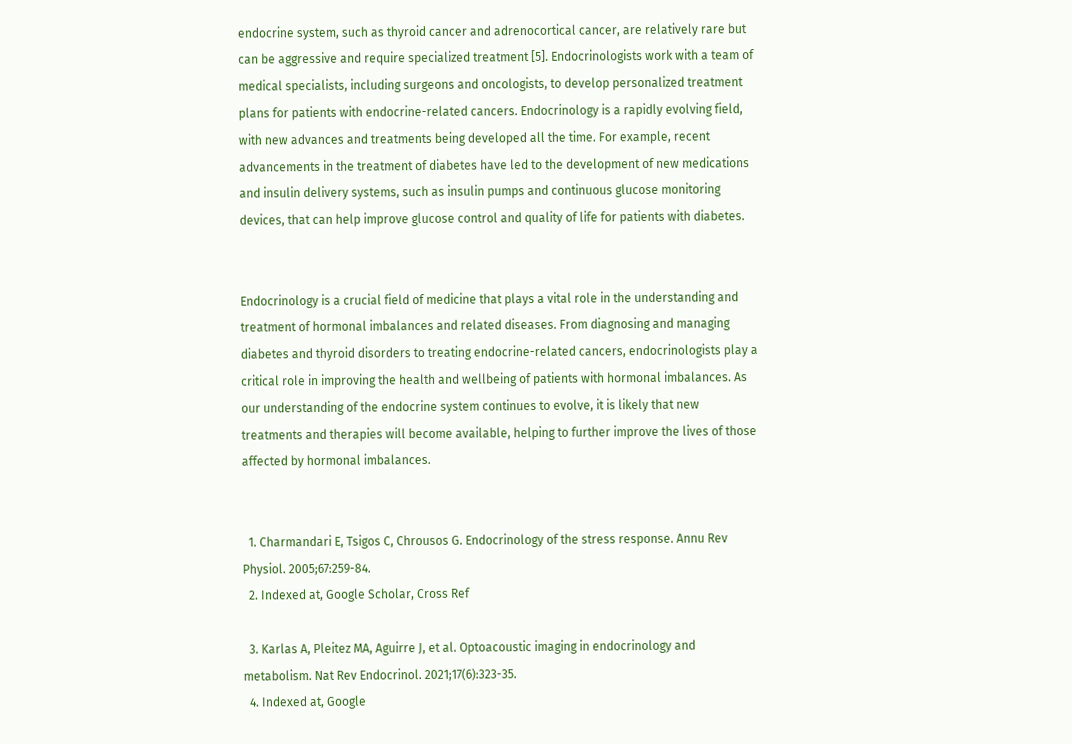endocrine system, such as thyroid cancer and adrenocortical cancer, are relatively rare but can be aggressive and require specialized treatment [5]. Endocrinologists work with a team of medical specialists, including surgeons and oncologists, to develop personalized treatment plans for patients with endocrine-related cancers. Endocrinology is a rapidly evolving field, with new advances and treatments being developed all the time. For example, recent advancements in the treatment of diabetes have led to the development of new medications and insulin delivery systems, such as insulin pumps and continuous glucose monitoring devices, that can help improve glucose control and quality of life for patients with diabetes.


Endocrinology is a crucial field of medicine that plays a vital role in the understanding and treatment of hormonal imbalances and related diseases. From diagnosing and managing diabetes and thyroid disorders to treating endocrine-related cancers, endocrinologists play a critical role in improving the health and wellbeing of patients with hormonal imbalances. As our understanding of the endocrine system continues to evolve, it is likely that new treatments and therapies will become available, helping to further improve the lives of those affected by hormonal imbalances.


  1. Charmandari E, Tsigos C, Chrousos G. Endocrinology of the stress response. Annu Rev Physiol. 2005;67:259-84.
  2. Indexed at, Google Scholar, Cross Ref

  3. Karlas A, Pleitez MA, Aguirre J, et al. Optoacoustic imaging in endocrinology and metabolism. Nat Rev Endocrinol. 2021;17(6):323-35.
  4. Indexed at, Google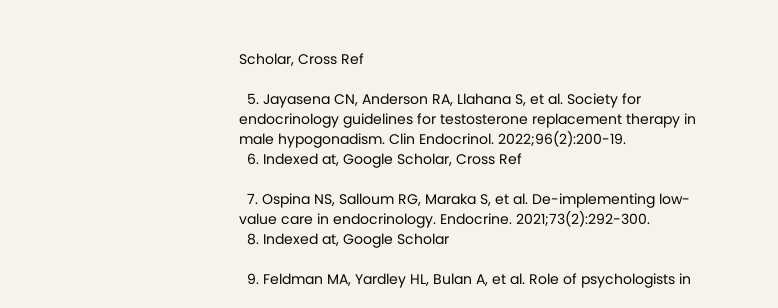Scholar, Cross Ref

  5. Jayasena CN, Anderson RA, Llahana S, et al. Society for endocrinology guidelines for testosterone replacement therapy in male hypogonadism. Clin Endocrinol. 2022;96(2):200-19.
  6. Indexed at, Google Scholar, Cross Ref

  7. Ospina NS, Salloum RG, Maraka S, et al. De-implementing low-value care in endocrinology. Endocrine. 2021;73(2):292-300.
  8. Indexed at, Google Scholar

  9. Feldman MA, Yardley HL, Bulan A, et al. Role of psychologists in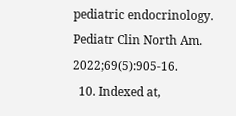pediatric endocrinology. Pediatr Clin North Am. 2022;69(5):905-16.
  10. Indexed at,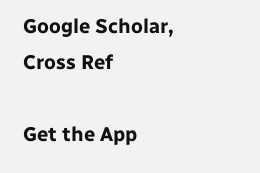Google Scholar, Cross Ref

Get the App